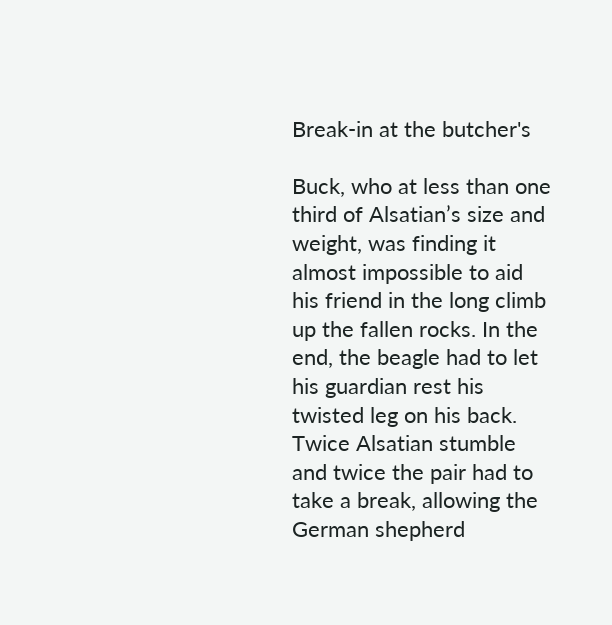Break-in at the butcher's

Buck, who at less than one third of Alsatian’s size and weight, was finding it almost impossible to aid his friend in the long climb up the fallen rocks. In the end, the beagle had to let his guardian rest his twisted leg on his back. Twice Alsatian stumble and twice the pair had to take a break, allowing the German shepherd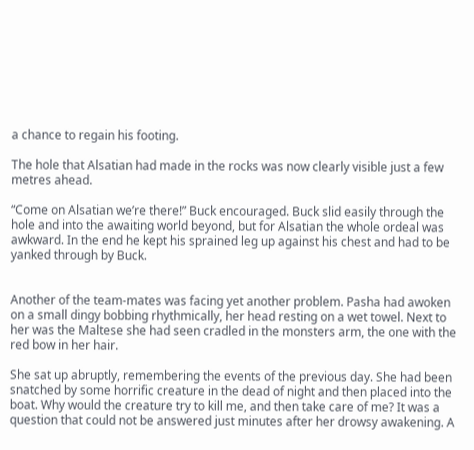a chance to regain his footing.

The hole that Alsatian had made in the rocks was now clearly visible just a few metres ahead.

“Come on Alsatian we’re there!” Buck encouraged. Buck slid easily through the hole and into the awaiting world beyond, but for Alsatian the whole ordeal was awkward. In the end he kept his sprained leg up against his chest and had to be yanked through by Buck.


Another of the team-mates was facing yet another problem. Pasha had awoken on a small dingy bobbing rhythmically, her head resting on a wet towel. Next to her was the Maltese she had seen cradled in the monsters arm, the one with the red bow in her hair.

She sat up abruptly, remembering the events of the previous day. She had been snatched by some horrific creature in the dead of night and then placed into the boat. Why would the creature try to kill me, and then take care of me? It was a question that could not be answered just minutes after her drowsy awakening. A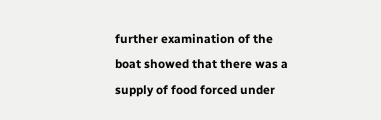further examination of the boat showed that there was a supply of food forced under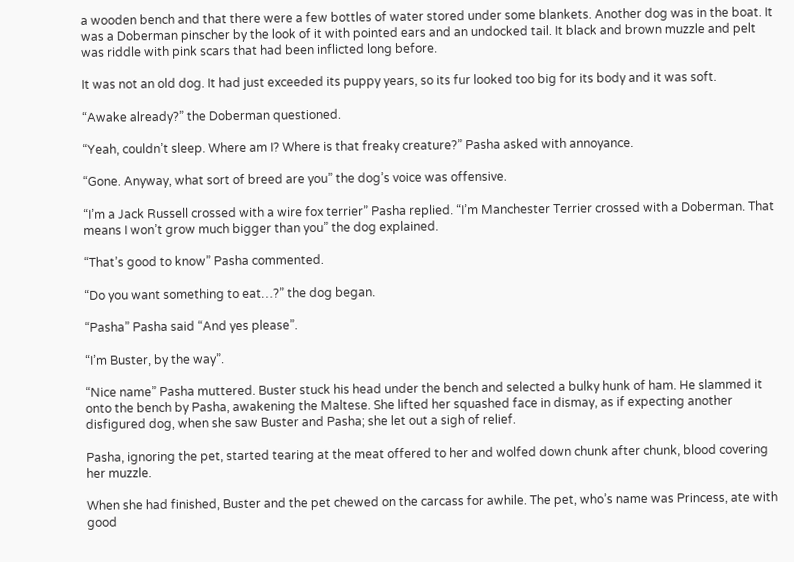a wooden bench and that there were a few bottles of water stored under some blankets. Another dog was in the boat. It was a Doberman pinscher by the look of it with pointed ears and an undocked tail. It black and brown muzzle and pelt was riddle with pink scars that had been inflicted long before.

It was not an old dog. It had just exceeded its puppy years, so its fur looked too big for its body and it was soft.

“Awake already?” the Doberman questioned.

“Yeah, couldn’t sleep. Where am I? Where is that freaky creature?” Pasha asked with annoyance.

“Gone. Anyway, what sort of breed are you” the dog’s voice was offensive.

“I’m a Jack Russell crossed with a wire fox terrier” Pasha replied. “I’m Manchester Terrier crossed with a Doberman. That means I won’t grow much bigger than you” the dog explained.

“That’s good to know” Pasha commented.

“Do you want something to eat…?” the dog began.

“Pasha” Pasha said “And yes please”.

“I’m Buster, by the way”.

“Nice name” Pasha muttered. Buster stuck his head under the bench and selected a bulky hunk of ham. He slammed it onto the bench by Pasha, awakening the Maltese. She lifted her squashed face in dismay, as if expecting another disfigured dog, when she saw Buster and Pasha; she let out a sigh of relief.

Pasha, ignoring the pet, started tearing at the meat offered to her and wolfed down chunk after chunk, blood covering her muzzle.

When she had finished, Buster and the pet chewed on the carcass for awhile. The pet, who’s name was Princess, ate with good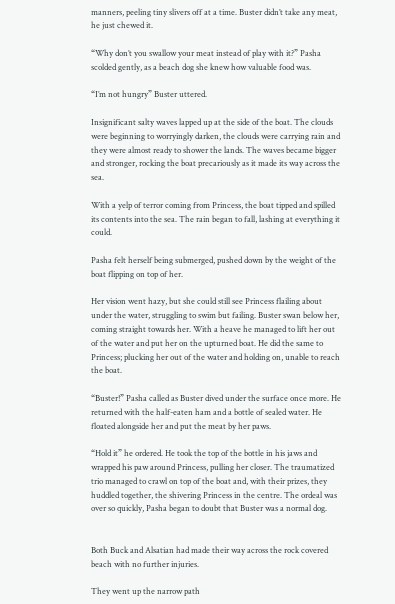manners, peeling tiny slivers off at a time. Buster didn’t take any meat, he just chewed it.

“Why don’t you swallow your meat instead of play with it?” Pasha scolded gently, as a beach dog she knew how valuable food was.

“I’m not hungry” Buster uttered.

Insignificant salty waves lapped up at the side of the boat. The clouds were beginning to worryingly darken, the clouds were carrying rain and they were almost ready to shower the lands. The waves became bigger and stronger, rocking the boat precariously as it made its way across the sea.

With a yelp of terror coming from Princess, the boat tipped and spilled its contents into the sea. The rain began to fall, lashing at everything it could.

Pasha felt herself being submerged, pushed down by the weight of the boat flipping on top of her.

Her vision went hazy, but she could still see Princess flailing about under the water, struggling to swim but failing. Buster swan below her, coming straight towards her. With a heave he managed to lift her out of the water and put her on the upturned boat. He did the same to Princess; plucking her out of the water and holding on, unable to reach the boat.

“Buster!” Pasha called as Buster dived under the surface once more. He returned with the half-eaten ham and a bottle of sealed water. He floated alongside her and put the meat by her paws.

“Hold it” he ordered. He took the top of the bottle in his jaws and wrapped his paw around Princess, pulling her closer. The traumatized trio managed to crawl on top of the boat and, with their prizes, they huddled together, the shivering Princess in the centre. The ordeal was over so quickly, Pasha began to doubt that Buster was a normal dog.


Both Buck and Alsatian had made their way across the rock covered beach with no further injuries.

They went up the narrow path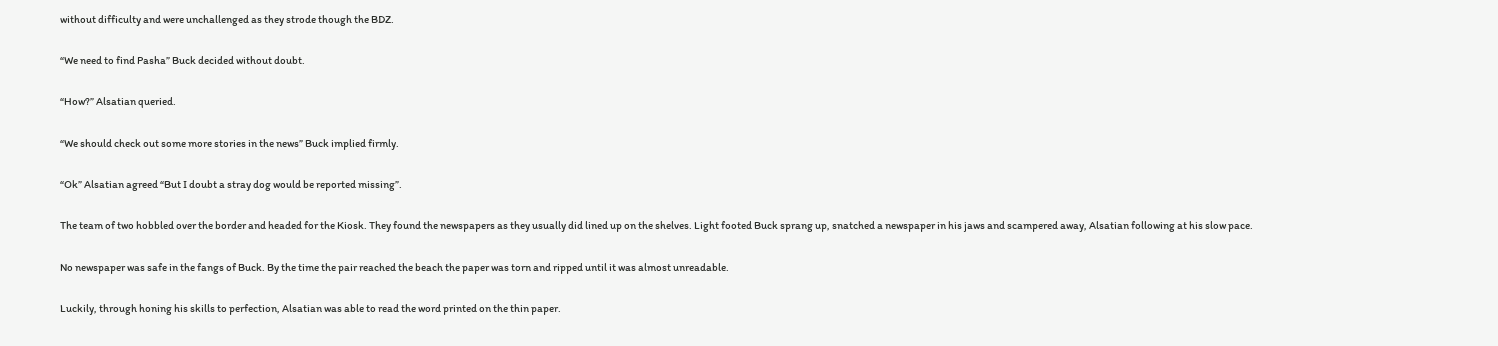without difficulty and were unchallenged as they strode though the BDZ.

“We need to find Pasha” Buck decided without doubt.

“How?” Alsatian queried.

“We should check out some more stories in the news” Buck implied firmly.

“Ok” Alsatian agreed “But I doubt a stray dog would be reported missing”.

The team of two hobbled over the border and headed for the Kiosk. They found the newspapers as they usually did lined up on the shelves. Light footed Buck sprang up, snatched a newspaper in his jaws and scampered away, Alsatian following at his slow pace.

No newspaper was safe in the fangs of Buck. By the time the pair reached the beach the paper was torn and ripped until it was almost unreadable.

Luckily, through honing his skills to perfection, Alsatian was able to read the word printed on the thin paper.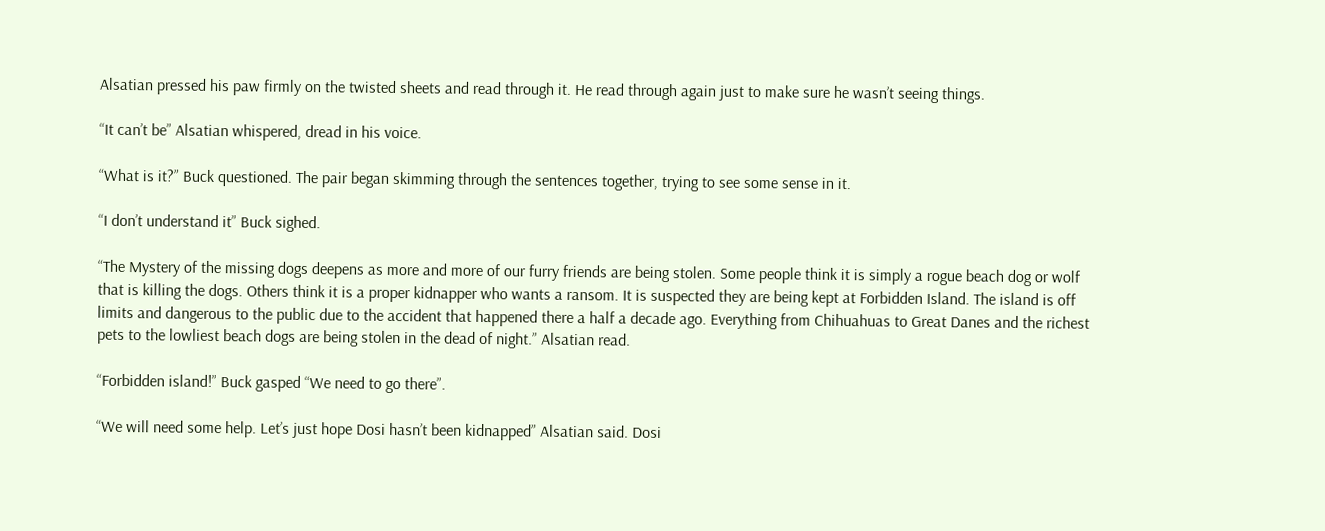Alsatian pressed his paw firmly on the twisted sheets and read through it. He read through again just to make sure he wasn’t seeing things.

“It can’t be” Alsatian whispered, dread in his voice.

“What is it?” Buck questioned. The pair began skimming through the sentences together, trying to see some sense in it.

“I don’t understand it” Buck sighed.

“The Mystery of the missing dogs deepens as more and more of our furry friends are being stolen. Some people think it is simply a rogue beach dog or wolf that is killing the dogs. Others think it is a proper kidnapper who wants a ransom. It is suspected they are being kept at Forbidden Island. The island is off limits and dangerous to the public due to the accident that happened there a half a decade ago. Everything from Chihuahuas to Great Danes and the richest pets to the lowliest beach dogs are being stolen in the dead of night.” Alsatian read.

“Forbidden island!” Buck gasped “We need to go there”.

“We will need some help. Let’s just hope Dosi hasn’t been kidnapped” Alsatian said. Dosi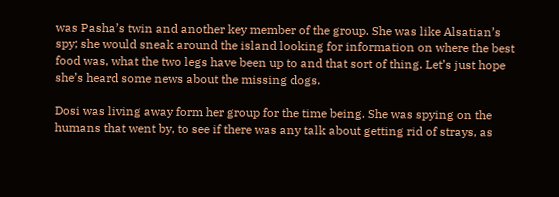was Pasha’s twin and another key member of the group. She was like Alsatian’s spy; she would sneak around the island looking for information on where the best food was, what the two legs have been up to and that sort of thing. Let’s just hope she’s heard some news about the missing dogs.

Dosi was living away form her group for the time being. She was spying on the humans that went by, to see if there was any talk about getting rid of strays, as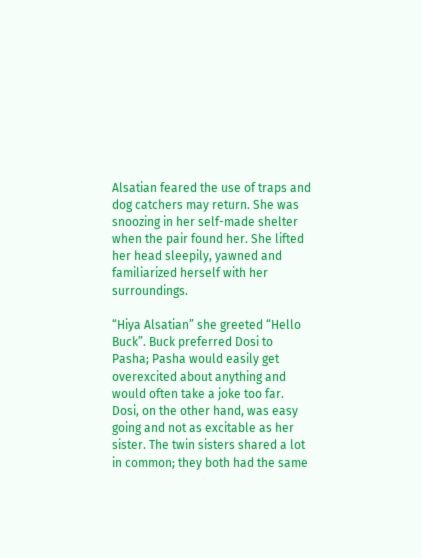Alsatian feared the use of traps and dog catchers may return. She was snoozing in her self-made shelter when the pair found her. She lifted her head sleepily, yawned and familiarized herself with her surroundings.

“Hiya Alsatian” she greeted “Hello Buck”. Buck preferred Dosi to Pasha; Pasha would easily get overexcited about anything and would often take a joke too far. Dosi, on the other hand, was easy going and not as excitable as her sister. The twin sisters shared a lot in common; they both had the same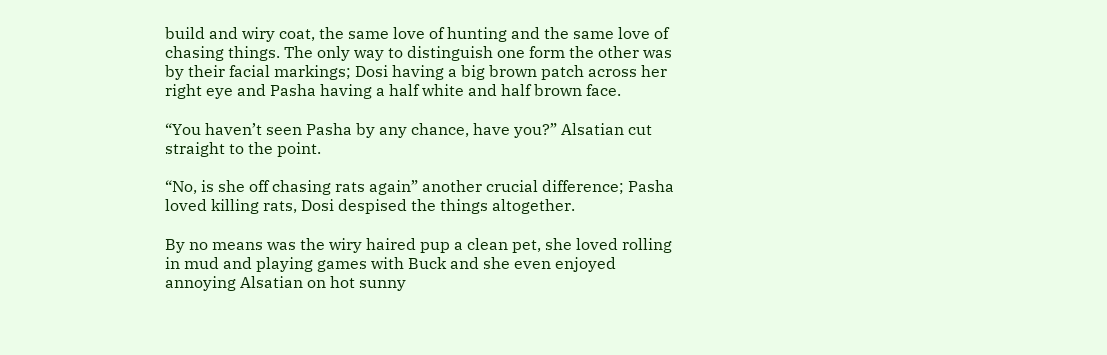build and wiry coat, the same love of hunting and the same love of chasing things. The only way to distinguish one form the other was by their facial markings; Dosi having a big brown patch across her right eye and Pasha having a half white and half brown face.

“You haven’t seen Pasha by any chance, have you?” Alsatian cut straight to the point.

“No, is she off chasing rats again” another crucial difference; Pasha loved killing rats, Dosi despised the things altogether.

By no means was the wiry haired pup a clean pet, she loved rolling in mud and playing games with Buck and she even enjoyed annoying Alsatian on hot sunny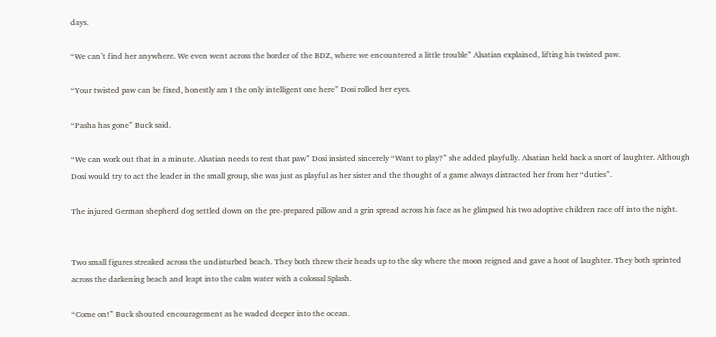days.

“We can’t find her anywhere. We even went across the border of the BDZ, where we encountered a little trouble” Alsatian explained, lifting his twisted paw.

“Your twisted paw can be fixed, honestly am I the only intelligent one here” Dosi rolled her eyes.

“Pasha has gone” Buck said.

“We can work out that in a minute. Alsatian needs to rest that paw” Dosi insisted sincerely “Want to play?” she added playfully. Alsatian held back a snort of laughter. Although Dosi would try to act the leader in the small group, she was just as playful as her sister and the thought of a game always distracted her from her “duties”.

The injured German shepherd dog settled down on the pre-prepared pillow and a grin spread across his face as he glimpsed his two adoptive children race off into the night.


Two small figures streaked across the undisturbed beach. They both threw their heads up to the sky where the moon reigned and gave a hoot of laughter. They both sprinted across the darkening beach and leapt into the calm water with a colossal Splash.

“Come on!” Buck shouted encouragement as he waded deeper into the ocean.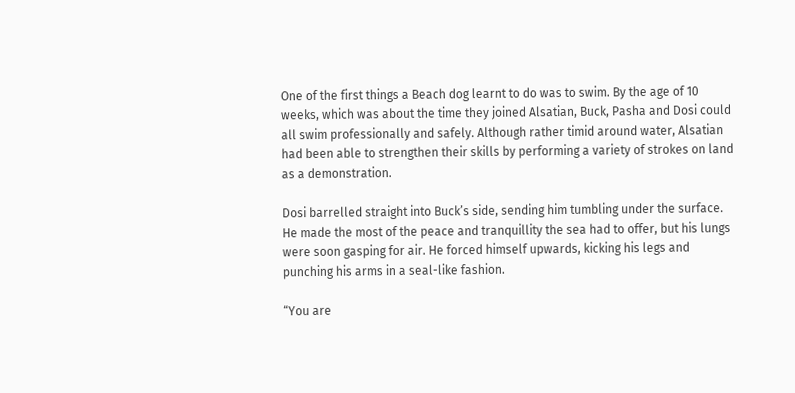One of the first things a Beach dog learnt to do was to swim. By the age of 10 weeks, which was about the time they joined Alsatian, Buck, Pasha and Dosi could all swim professionally and safely. Although rather timid around water, Alsatian had been able to strengthen their skills by performing a variety of strokes on land as a demonstration.

Dosi barrelled straight into Buck’s side, sending him tumbling under the surface. He made the most of the peace and tranquillity the sea had to offer, but his lungs were soon gasping for air. He forced himself upwards, kicking his legs and punching his arms in a seal-like fashion.

“You are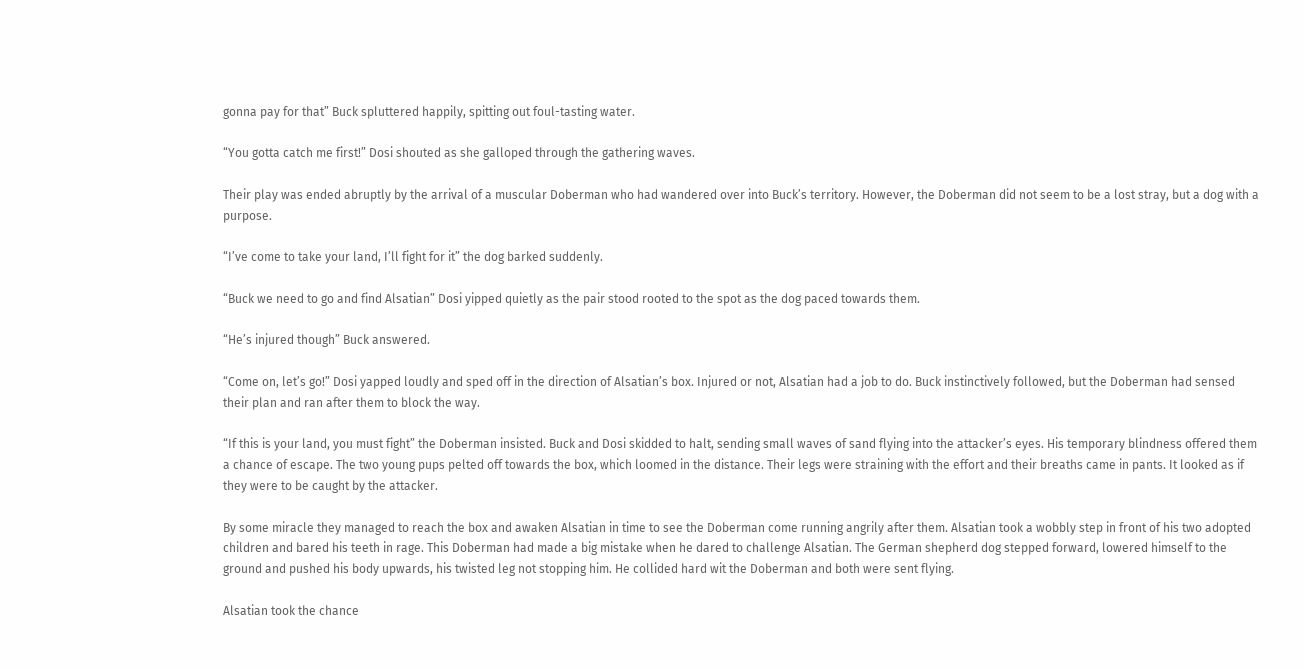gonna pay for that” Buck spluttered happily, spitting out foul-tasting water.

“You gotta catch me first!” Dosi shouted as she galloped through the gathering waves.

Their play was ended abruptly by the arrival of a muscular Doberman who had wandered over into Buck’s territory. However, the Doberman did not seem to be a lost stray, but a dog with a purpose.

“I’ve come to take your land, I’ll fight for it” the dog barked suddenly.

“Buck we need to go and find Alsatian” Dosi yipped quietly as the pair stood rooted to the spot as the dog paced towards them.

“He’s injured though” Buck answered.

“Come on, let’s go!” Dosi yapped loudly and sped off in the direction of Alsatian’s box. Injured or not, Alsatian had a job to do. Buck instinctively followed, but the Doberman had sensed their plan and ran after them to block the way.

“If this is your land, you must fight” the Doberman insisted. Buck and Dosi skidded to halt, sending small waves of sand flying into the attacker’s eyes. His temporary blindness offered them a chance of escape. The two young pups pelted off towards the box, which loomed in the distance. Their legs were straining with the effort and their breaths came in pants. It looked as if they were to be caught by the attacker.

By some miracle they managed to reach the box and awaken Alsatian in time to see the Doberman come running angrily after them. Alsatian took a wobbly step in front of his two adopted children and bared his teeth in rage. This Doberman had made a big mistake when he dared to challenge Alsatian. The German shepherd dog stepped forward, lowered himself to the ground and pushed his body upwards, his twisted leg not stopping him. He collided hard wit the Doberman and both were sent flying.

Alsatian took the chance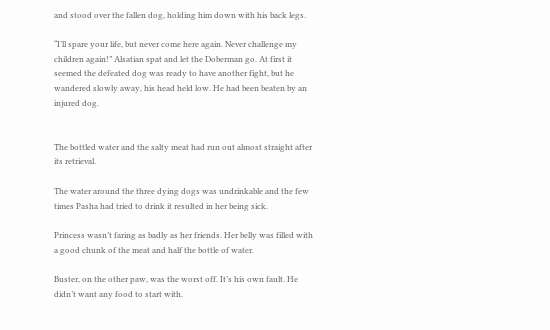and stood over the fallen dog, holding him down with his back legs.

“I’ll spare your life, but never come here again. Never challenge my children again!” Alsatian spat and let the Doberman go. At first it seemed the defeated dog was ready to have another fight, but he wandered slowly away, his head held low. He had been beaten by an injured dog.


The bottled water and the salty meat had run out almost straight after its retrieval.

The water around the three dying dogs was undrinkable and the few times Pasha had tried to drink it resulted in her being sick.

Princess wasn’t faring as badly as her friends. Her belly was filled with a good chunk of the meat and half the bottle of water.

Buster, on the other paw, was the worst off. It’s his own fault. He didn’t want any food to start with.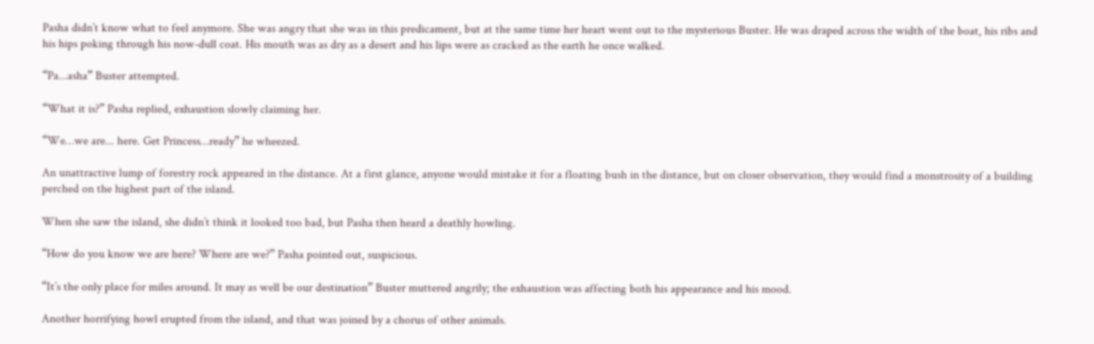Pasha didn’t know what to feel anymore. She was angry that she was in this predicament, but at the same time her heart went out to the mysterious Buster. He was draped across the width of the boat, his ribs and his hips poking through his now-dull coat. His mouth was as dry as a desert and his lips were as cracked as the earth he once walked.

“Pa...asha” Buster attempted.

“What it is?” Pasha replied, exhaustion slowly claiming her.

“We…we are... here. Get Princess…ready” he wheezed.

An unattractive lump of forestry rock appeared in the distance. At a first glance, anyone would mistake it for a floating bush in the distance, but on closer observation, they would find a monstrosity of a building perched on the highest part of the island.

When she saw the island, she didn’t think it looked too bad, but Pasha then heard a deathly howling.

“How do you know we are here? Where are we?” Pasha pointed out, suspicious.

“It’s the only place for miles around. It may as well be our destination” Buster muttered angrily; the exhaustion was affecting both his appearance and his mood.

Another horrifying howl erupted from the island, and that was joined by a chorus of other animals.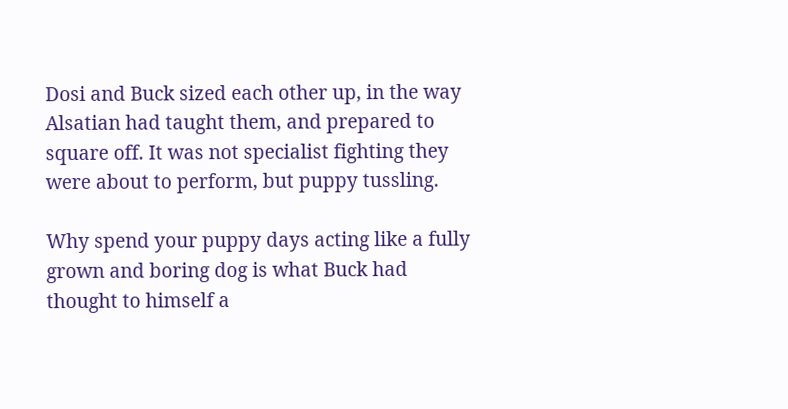Dosi and Buck sized each other up, in the way Alsatian had taught them, and prepared to square off. It was not specialist fighting they were about to perform, but puppy tussling.

Why spend your puppy days acting like a fully grown and boring dog is what Buck had thought to himself a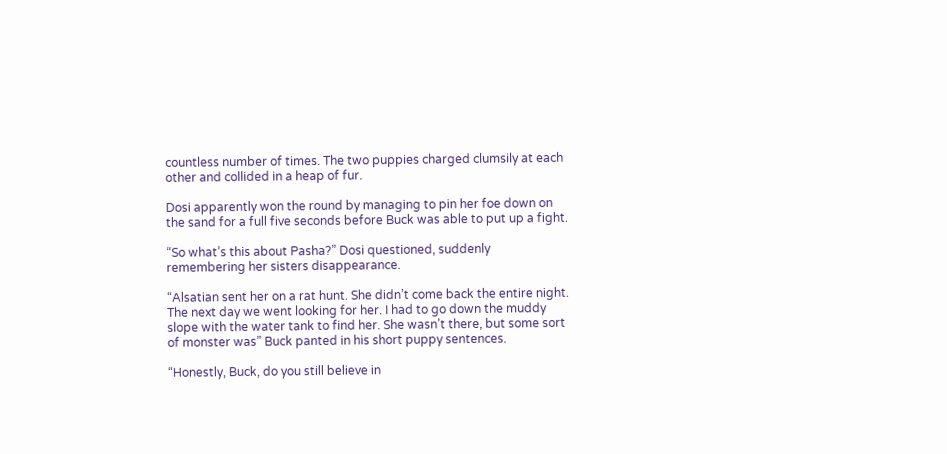countless number of times. The two puppies charged clumsily at each other and collided in a heap of fur.

Dosi apparently won the round by managing to pin her foe down on the sand for a full five seconds before Buck was able to put up a fight.

“So what’s this about Pasha?” Dosi questioned, suddenly remembering her sisters disappearance.

“Alsatian sent her on a rat hunt. She didn’t come back the entire night. The next day we went looking for her. I had to go down the muddy slope with the water tank to find her. She wasn’t there, but some sort of monster was” Buck panted in his short puppy sentences.

“Honestly, Buck, do you still believe in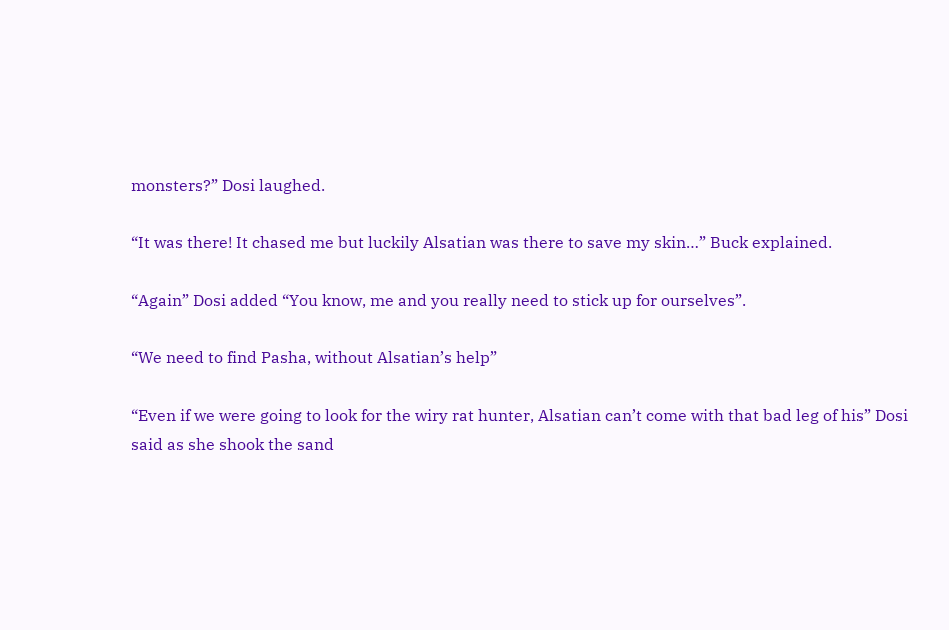monsters?” Dosi laughed.

“It was there! It chased me but luckily Alsatian was there to save my skin…” Buck explained.

“Again” Dosi added “You know, me and you really need to stick up for ourselves”.

“We need to find Pasha, without Alsatian’s help”

“Even if we were going to look for the wiry rat hunter, Alsatian can’t come with that bad leg of his” Dosi said as she shook the sand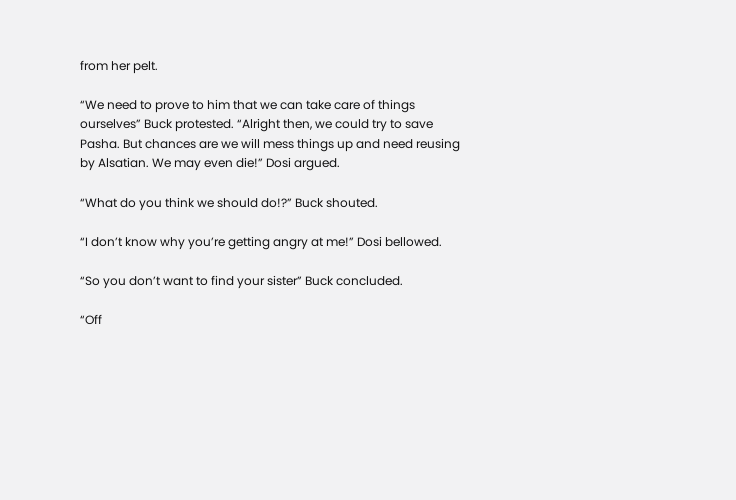from her pelt.

“We need to prove to him that we can take care of things ourselves” Buck protested. “Alright then, we could try to save Pasha. But chances are we will mess things up and need reusing by Alsatian. We may even die!” Dosi argued.

“What do you think we should do!?” Buck shouted.

“I don’t know why you’re getting angry at me!” Dosi bellowed.

“So you don’t want to find your sister” Buck concluded.

“Off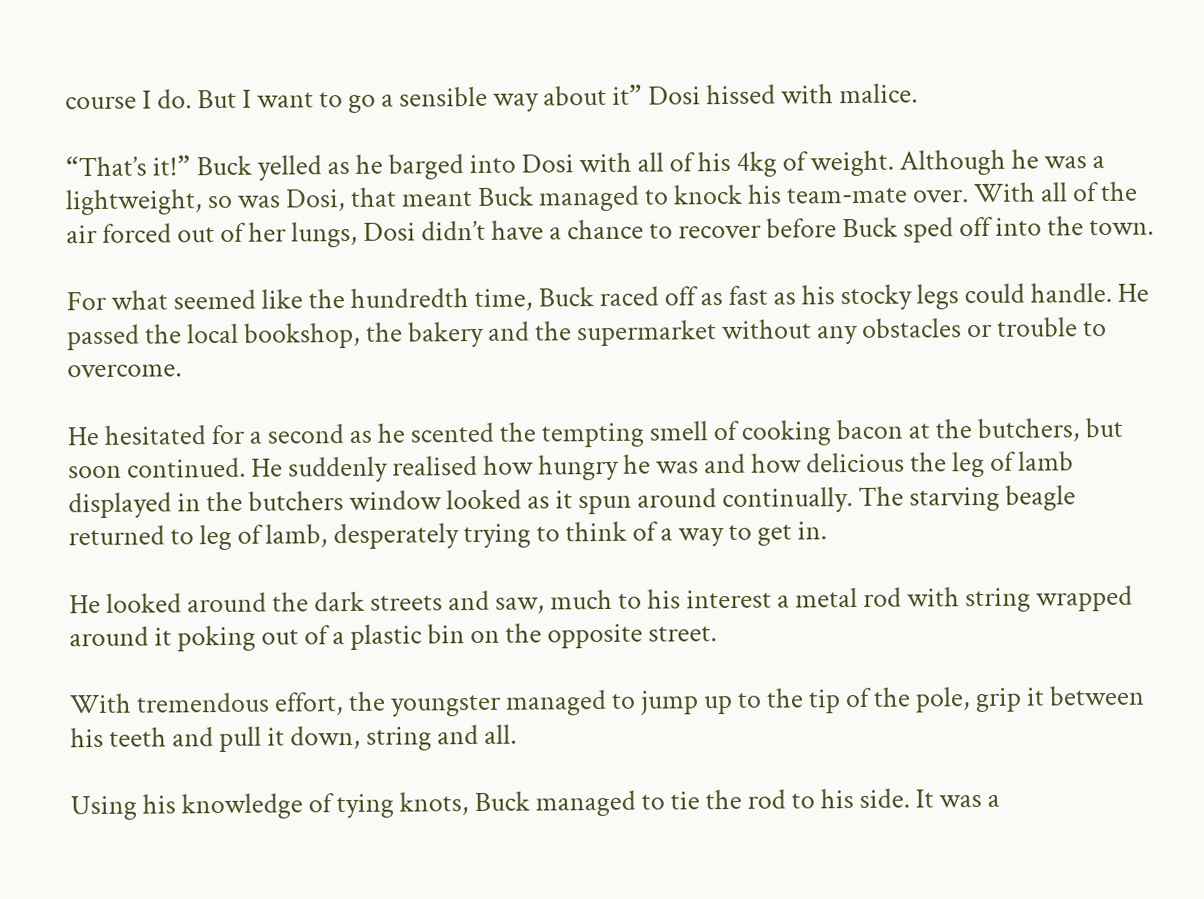course I do. But I want to go a sensible way about it” Dosi hissed with malice.

“That’s it!” Buck yelled as he barged into Dosi with all of his 4kg of weight. Although he was a lightweight, so was Dosi, that meant Buck managed to knock his team-mate over. With all of the air forced out of her lungs, Dosi didn’t have a chance to recover before Buck sped off into the town.

For what seemed like the hundredth time, Buck raced off as fast as his stocky legs could handle. He passed the local bookshop, the bakery and the supermarket without any obstacles or trouble to overcome.

He hesitated for a second as he scented the tempting smell of cooking bacon at the butchers, but soon continued. He suddenly realised how hungry he was and how delicious the leg of lamb displayed in the butchers window looked as it spun around continually. The starving beagle returned to leg of lamb, desperately trying to think of a way to get in.

He looked around the dark streets and saw, much to his interest a metal rod with string wrapped around it poking out of a plastic bin on the opposite street.

With tremendous effort, the youngster managed to jump up to the tip of the pole, grip it between his teeth and pull it down, string and all.

Using his knowledge of tying knots, Buck managed to tie the rod to his side. It was a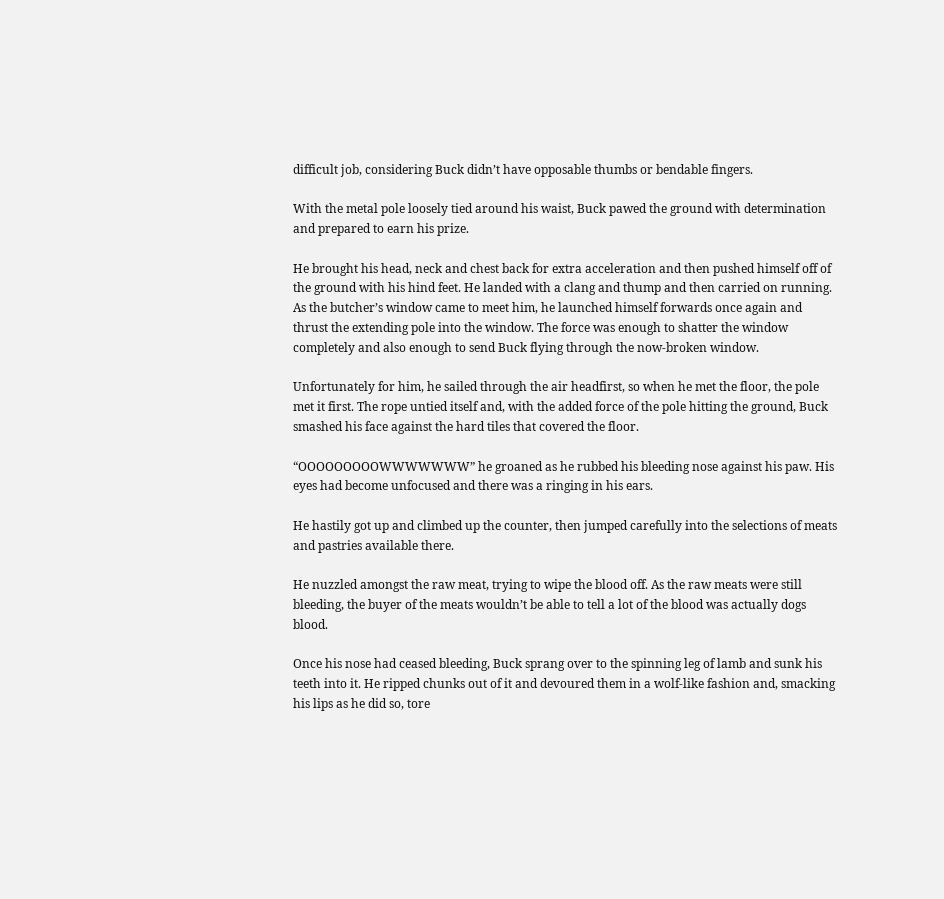difficult job, considering Buck didn’t have opposable thumbs or bendable fingers.

With the metal pole loosely tied around his waist, Buck pawed the ground with determination and prepared to earn his prize.

He brought his head, neck and chest back for extra acceleration and then pushed himself off of the ground with his hind feet. He landed with a clang and thump and then carried on running. As the butcher’s window came to meet him, he launched himself forwards once again and thrust the extending pole into the window. The force was enough to shatter the window completely and also enough to send Buck flying through the now-broken window.

Unfortunately for him, he sailed through the air headfirst, so when he met the floor, the pole met it first. The rope untied itself and, with the added force of the pole hitting the ground, Buck smashed his face against the hard tiles that covered the floor.

“OOOOOOOOOWWWWWWW” he groaned as he rubbed his bleeding nose against his paw. His eyes had become unfocused and there was a ringing in his ears.

He hastily got up and climbed up the counter, then jumped carefully into the selections of meats and pastries available there.

He nuzzled amongst the raw meat, trying to wipe the blood off. As the raw meats were still bleeding, the buyer of the meats wouldn’t be able to tell a lot of the blood was actually dogs blood.

Once his nose had ceased bleeding, Buck sprang over to the spinning leg of lamb and sunk his teeth into it. He ripped chunks out of it and devoured them in a wolf-like fashion and, smacking his lips as he did so, tore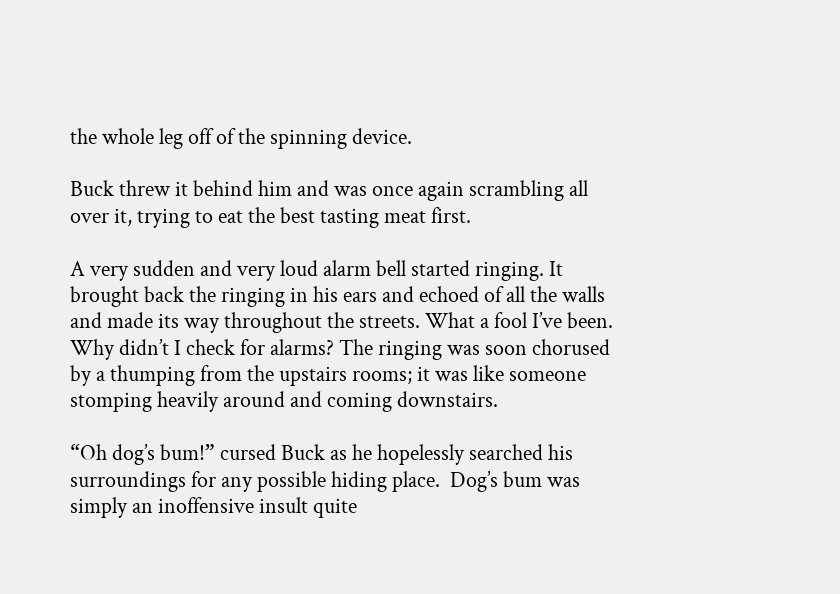the whole leg off of the spinning device.

Buck threw it behind him and was once again scrambling all over it, trying to eat the best tasting meat first.

A very sudden and very loud alarm bell started ringing. It brought back the ringing in his ears and echoed of all the walls and made its way throughout the streets. What a fool I’ve been. Why didn’t I check for alarms? The ringing was soon chorused by a thumping from the upstairs rooms; it was like someone stomping heavily around and coming downstairs.

“Oh dog’s bum!” cursed Buck as he hopelessly searched his surroundings for any possible hiding place.  Dog’s bum was simply an inoffensive insult quite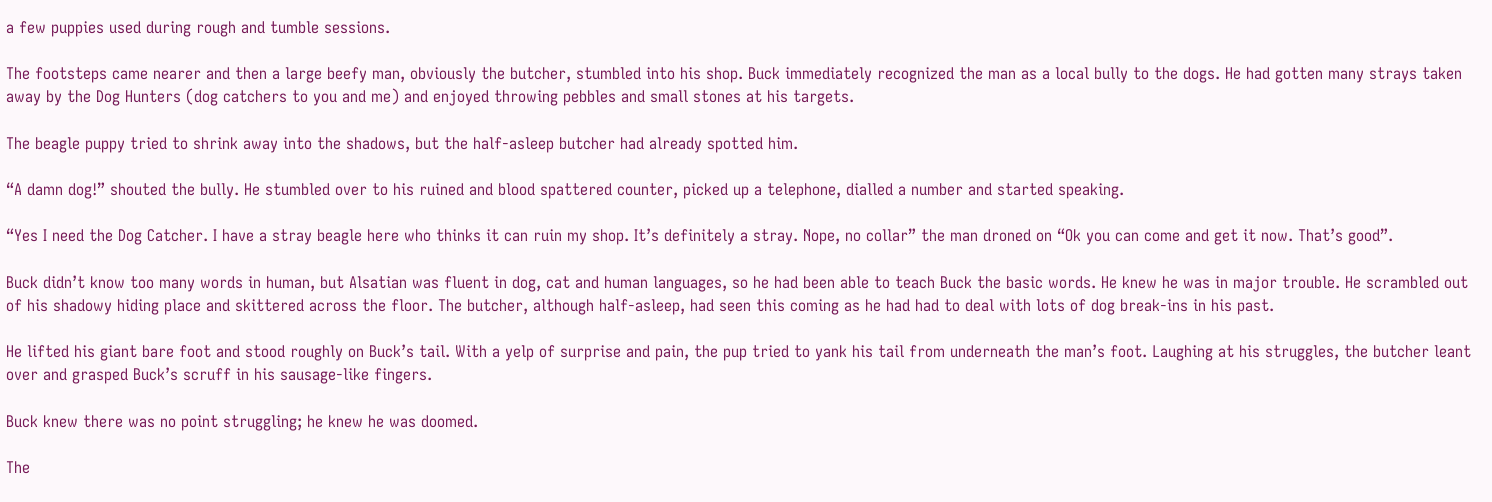a few puppies used during rough and tumble sessions.

The footsteps came nearer and then a large beefy man, obviously the butcher, stumbled into his shop. Buck immediately recognized the man as a local bully to the dogs. He had gotten many strays taken away by the Dog Hunters (dog catchers to you and me) and enjoyed throwing pebbles and small stones at his targets.

The beagle puppy tried to shrink away into the shadows, but the half-asleep butcher had already spotted him.

“A damn dog!” shouted the bully. He stumbled over to his ruined and blood spattered counter, picked up a telephone, dialled a number and started speaking.

“Yes I need the Dog Catcher. I have a stray beagle here who thinks it can ruin my shop. It’s definitely a stray. Nope, no collar” the man droned on “Ok you can come and get it now. That’s good”.

Buck didn’t know too many words in human, but Alsatian was fluent in dog, cat and human languages, so he had been able to teach Buck the basic words. He knew he was in major trouble. He scrambled out of his shadowy hiding place and skittered across the floor. The butcher, although half-asleep, had seen this coming as he had had to deal with lots of dog break-ins in his past.

He lifted his giant bare foot and stood roughly on Buck’s tail. With a yelp of surprise and pain, the pup tried to yank his tail from underneath the man’s foot. Laughing at his struggles, the butcher leant over and grasped Buck’s scruff in his sausage-like fingers.

Buck knew there was no point struggling; he knew he was doomed.

The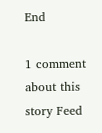End

1 comment about this story Feed